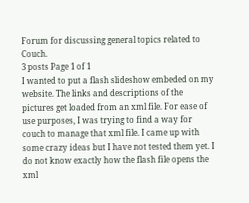Forum for discussing general topics related to Couch.
3 posts Page 1 of 1
I wanted to put a flash slideshow embeded on my website. The links and descriptions of the pictures get loaded from an xml file. For ease of use purposes, I was trying to find a way for couch to manage that xml file. I came up with some crazy ideas but I have not tested them yet. I do not know exactly how the flash file opens the xml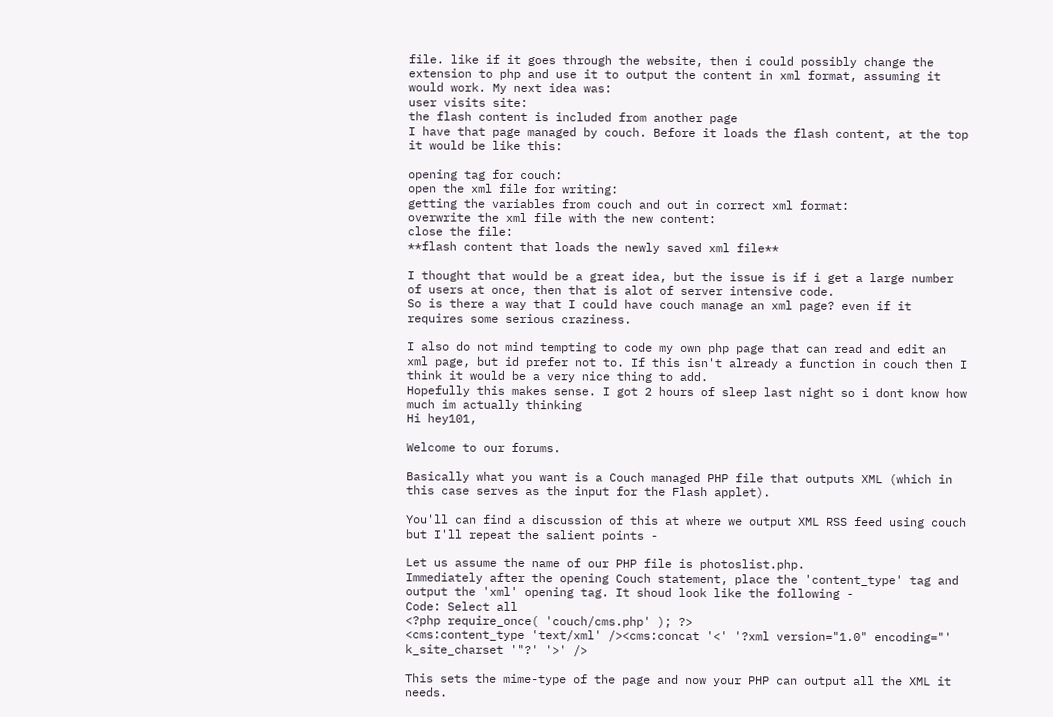file. like if it goes through the website, then i could possibly change the extension to php and use it to output the content in xml format, assuming it would work. My next idea was:
user visits site:
the flash content is included from another page
I have that page managed by couch. Before it loads the flash content, at the top it would be like this:

opening tag for couch:
open the xml file for writing:
getting the variables from couch and out in correct xml format:
overwrite the xml file with the new content:
close the file:
**flash content that loads the newly saved xml file**

I thought that would be a great idea, but the issue is if i get a large number of users at once, then that is alot of server intensive code.
So is there a way that I could have couch manage an xml page? even if it requires some serious craziness.

I also do not mind tempting to code my own php page that can read and edit an xml page, but id prefer not to. If this isn't already a function in couch then I think it would be a very nice thing to add.
Hopefully this makes sense. I got 2 hours of sleep last night so i dont know how much im actually thinking
Hi hey101,

Welcome to our forums.

Basically what you want is a Couch managed PHP file that outputs XML (which in this case serves as the input for the Flash applet).

You'll can find a discussion of this at where we output XML RSS feed using couch but I'll repeat the salient points -

Let us assume the name of our PHP file is photoslist.php.
Immediately after the opening Couch statement, place the 'content_type' tag and output the 'xml' opening tag. It shoud look like the following -
Code: Select all
<?php require_once( 'couch/cms.php' ); ?>
<cms:content_type 'text/xml' /><cms:concat '<' '?xml version="1.0" encoding="' k_site_charset '"?' '>' />

This sets the mime-type of the page and now your PHP can output all the XML it needs.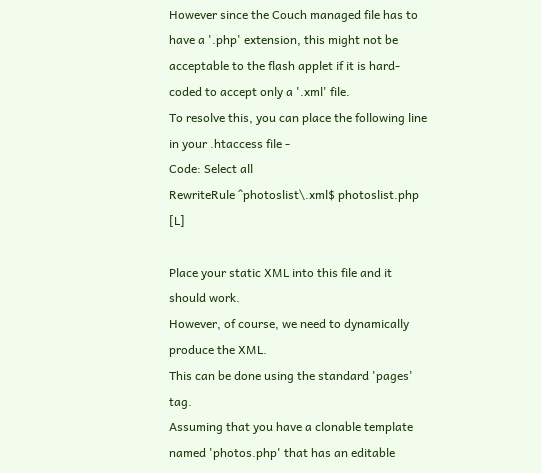However since the Couch managed file has to have a '.php' extension, this might not be acceptable to the flash applet if it is hard-coded to accept only a '.xml' file.
To resolve this, you can place the following line in your .htaccess file -
Code: Select all
RewriteRule ^photoslist\.xml$ photoslist.php  [L]

Place your static XML into this file and it should work.
However, of course, we need to dynamically produce the XML.
This can be done using the standard 'pages' tag.
Assuming that you have a clonable template named 'photos.php' that has an editable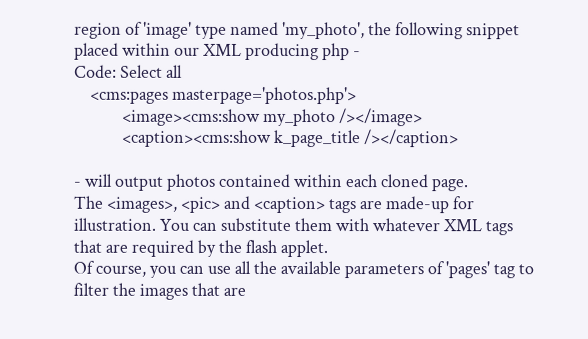region of 'image' type named 'my_photo', the following snippet placed within our XML producing php -
Code: Select all
    <cms:pages masterpage='photos.php'>
            <image><cms:show my_photo /></image>
            <caption><cms:show k_page_title /></caption>

- will output photos contained within each cloned page.
The <images>, <pic> and <caption> tags are made-up for illustration. You can substitute them with whatever XML tags that are required by the flash applet.
Of course, you can use all the available parameters of 'pages' tag to filter the images that are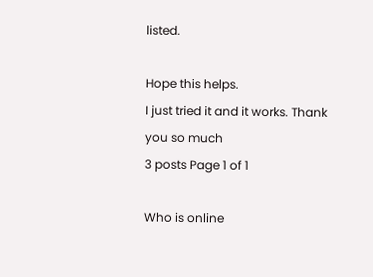listed.

Hope this helps.
I just tried it and it works. Thank you so much
3 posts Page 1 of 1

Who is online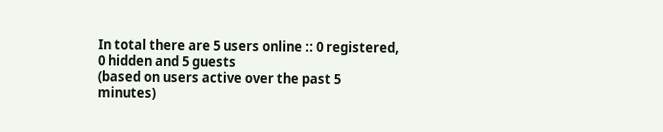In total there are 5 users online :: 0 registered, 0 hidden and 5 guests
(based on users active over the past 5 minutes)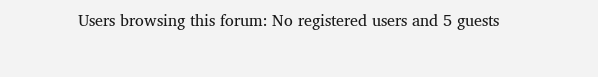Users browsing this forum: No registered users and 5 guests